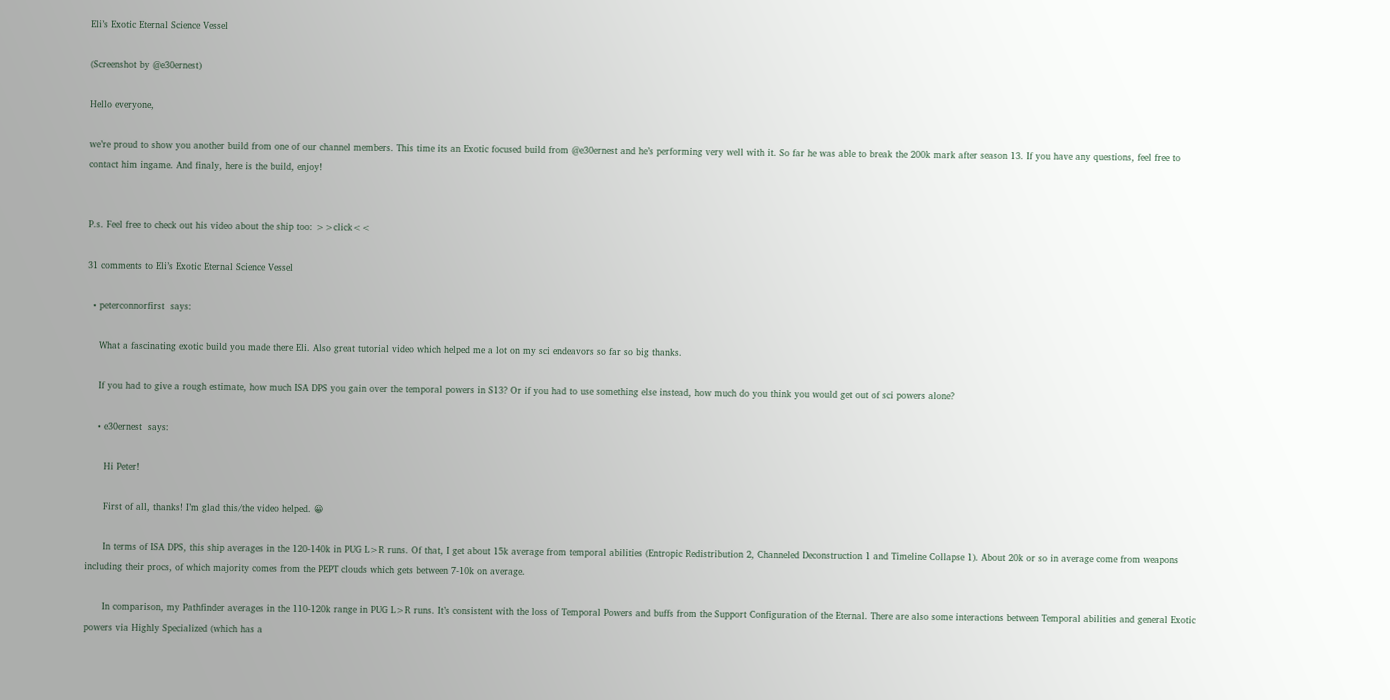Eli’s Exotic Eternal Science Vessel

(Screenshot by @e30ernest)

Hello everyone,

we’re proud to show you another build from one of our channel members. This time its an Exotic focused build from @e30ernest and he’s performing very well with it. So far he was able to break the 200k mark after season 13. If you have any questions, feel free to contact him ingame. And finaly, here is the build, enjoy!


P.s. Feel free to check out his video about the ship too: >>click<<

31 comments to Eli’s Exotic Eternal Science Vessel

  • peterconnorfirst  says:

    What a fascinating exotic build you made there Eli. Also great tutorial video which helped me a lot on my sci endeavors so far so big thanks.

    If you had to give a rough estimate, how much ISA DPS you gain over the temporal powers in S13? Or if you had to use something else instead, how much do you think you would get out of sci powers alone?

    • e30ernest  says:

      Hi Peter!

      First of all, thanks! I’m glad this/the video helped. 😀

      In terms of ISA DPS, this ship averages in the 120-140k in PUG L>R runs. Of that, I get about 15k average from temporal abilities (Entropic Redistribution 2, Channeled Deconstruction 1 and Timeline Collapse 1). About 20k or so in average come from weapons including their procs, of which majority comes from the PEPT clouds which gets between 7-10k on average.

      In comparison, my Pathfinder averages in the 110-120k range in PUG L>R runs. It’s consistent with the loss of Temporal Powers and buffs from the Support Configuration of the Eternal. There are also some interactions between Temporal abilities and general Exotic powers via Highly Specialized (which has a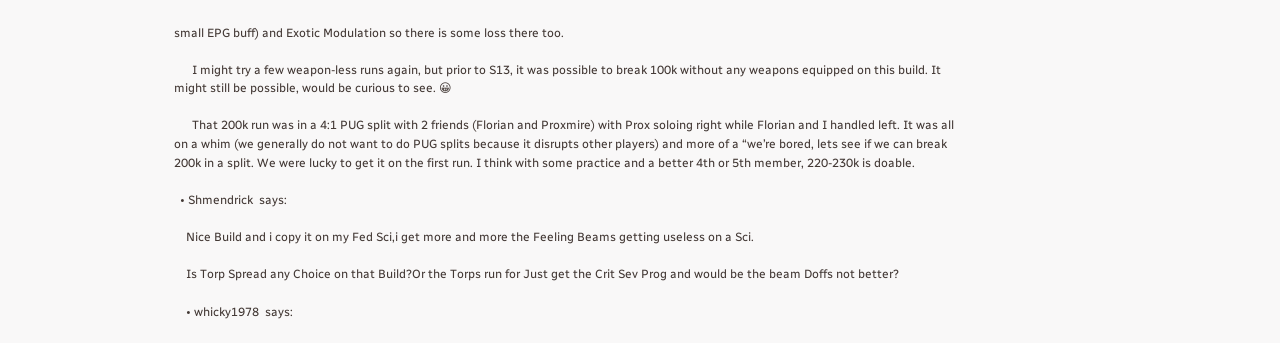small EPG buff) and Exotic Modulation so there is some loss there too.

      I might try a few weapon-less runs again, but prior to S13, it was possible to break 100k without any weapons equipped on this build. It might still be possible, would be curious to see. 😀

      That 200k run was in a 4:1 PUG split with 2 friends (Florian and Proxmire) with Prox soloing right while Florian and I handled left. It was all on a whim (we generally do not want to do PUG splits because it disrupts other players) and more of a “we’re bored, lets see if we can break 200k in a split. We were lucky to get it on the first run. I think with some practice and a better 4th or 5th member, 220-230k is doable.

  • Shmendrick  says:

    Nice Build and i copy it on my Fed Sci,i get more and more the Feeling Beams getting useless on a Sci.

    Is Torp Spread any Choice on that Build?Or the Torps run for Just get the Crit Sev Prog and would be the beam Doffs not better?

    • whicky1978  says: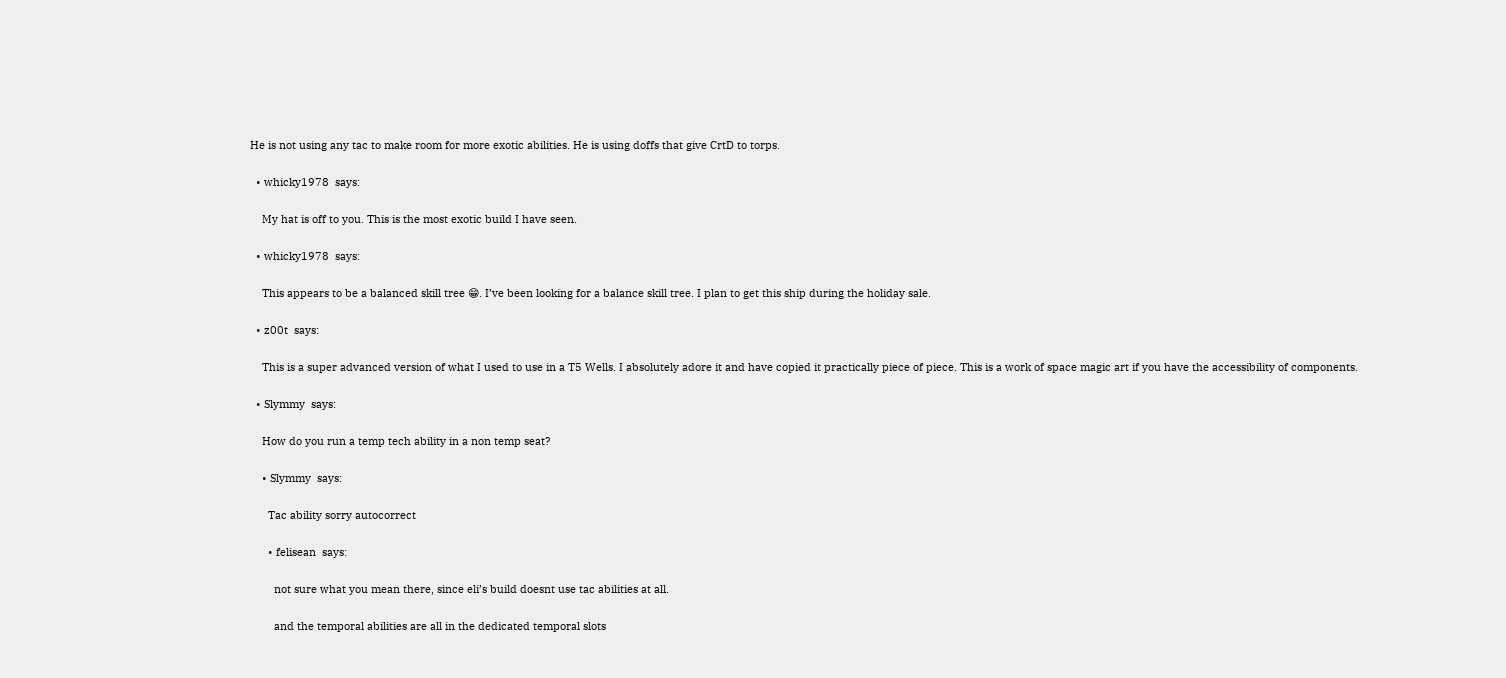He is not using any tac to make room for more exotic abilities. He is using doffs that give CrtD to torps.

  • whicky1978  says:

    My hat is off to you. This is the most exotic build I have seen.

  • whicky1978  says:

    This appears to be a balanced skill tree 😁. I’ve been looking for a balance skill tree. I plan to get this ship during the holiday sale.

  • z00t  says:

    This is a super advanced version of what I used to use in a T5 Wells. I absolutely adore it and have copied it practically piece of piece. This is a work of space magic art if you have the accessibility of components.

  • Slymmy  says:

    How do you run a temp tech ability in a non temp seat?

    • Slymmy  says:

      Tac ability sorry autocorrect

      • felisean  says:

        not sure what you mean there, since eli’s build doesnt use tac abilities at all.

        and the temporal abilities are all in the dedicated temporal slots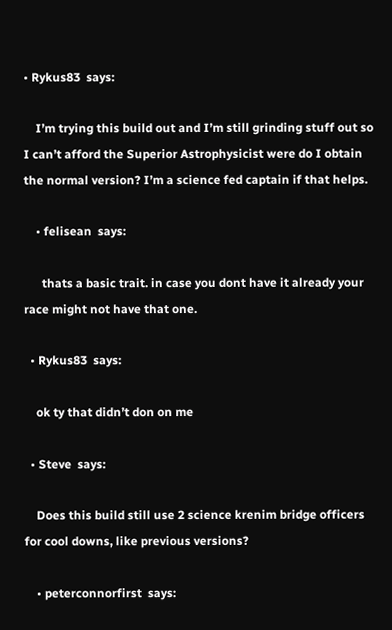• Rykus83  says:

    I’m trying this build out and I’m still grinding stuff out so I can’t afford the Superior Astrophysicist were do I obtain the normal version? I’m a science fed captain if that helps.

    • felisean  says:

      thats a basic trait. in case you dont have it already your race might not have that one.

  • Rykus83  says:

    ok ty that didn’t don on me

  • Steve  says:

    Does this build still use 2 science krenim bridge officers for cool downs, like previous versions?

    • peterconnorfirst  says: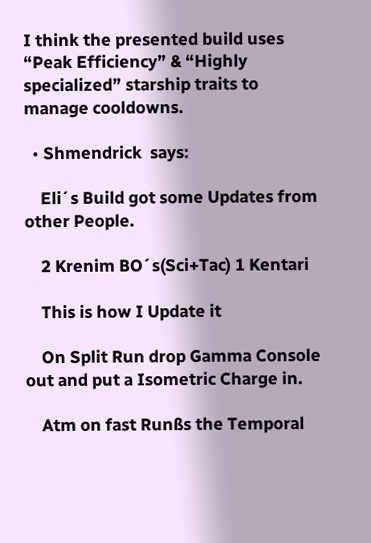I think the presented build uses “Peak Efficiency” & “Highly specialized” starship traits to manage cooldowns.

  • Shmendrick  says:

    Eli´s Build got some Updates from other People.

    2 Krenim BO´s(Sci+Tac) 1 Kentari

    This is how I Update it

    On Split Run drop Gamma Console out and put a Isometric Charge in.

    Atm on fast Runßs the Temporal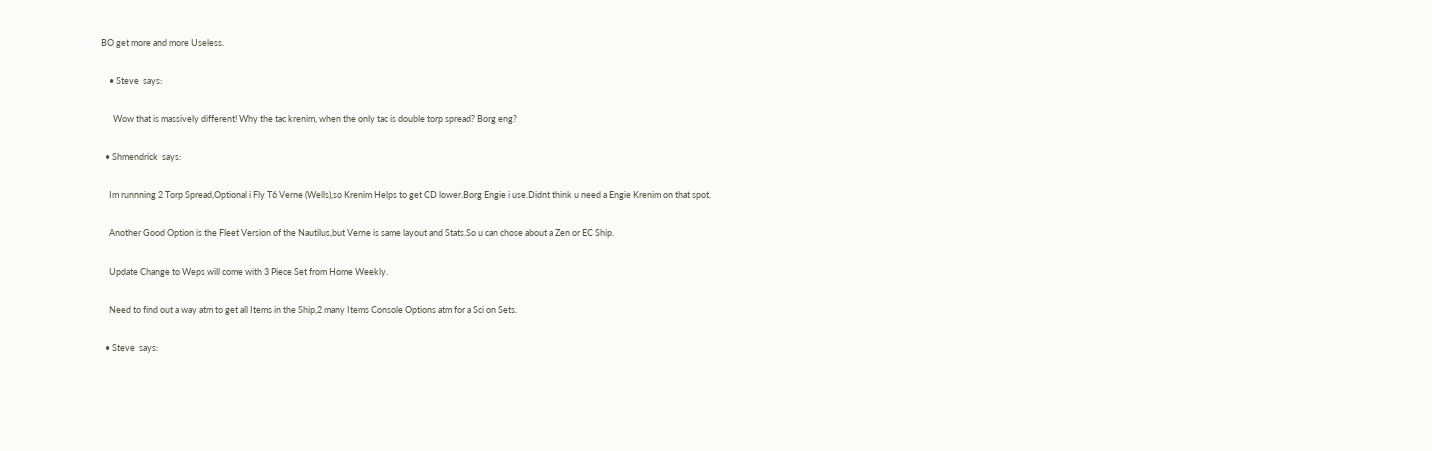BO get more and more Useless.

    • Steve  says:

      Wow that is massively different! Why the tac krenim, when the only tac is double torp spread? Borg eng?

  • Shmendrick  says:

    Im runnning 2 Torp Spread,Optional i Fly T6 Verne (Wells),so Krenim Helps to get CD lower.Borg Engie i use.Didnt think u need a Engie Krenim on that spot.

    Another Good Option is the Fleet Version of the Nautilus,but Verne is same layout and Stats.So u can chose about a Zen or EC Ship.

    Update Change to Weps will come with 3 Piece Set from Home Weekly.

    Need to find out a way atm to get all Items in the Ship,2 many Items Console Options atm for a Sci on Sets.

  • Steve  says: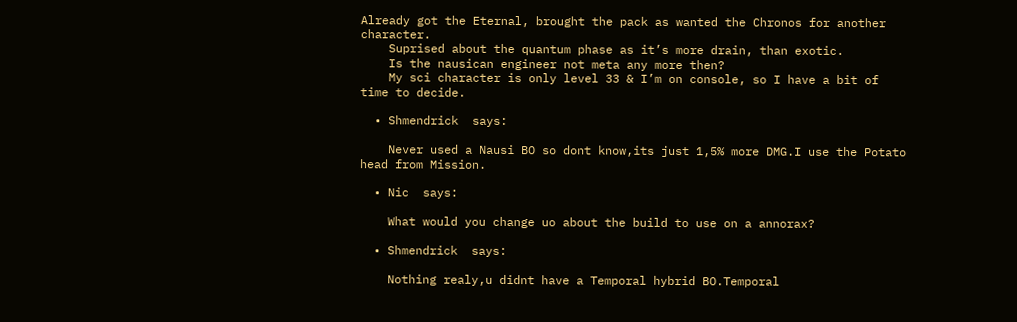Already got the Eternal, brought the pack as wanted the Chronos for another character.
    Suprised about the quantum phase as it’s more drain, than exotic.
    Is the nausican engineer not meta any more then?
    My sci character is only level 33 & I’m on console, so I have a bit of time to decide.

  • Shmendrick  says:

    Never used a Nausi BO so dont know,its just 1,5% more DMG.I use the Potato head from Mission.

  • Nic  says:

    What would you change uo about the build to use on a annorax?

  • Shmendrick  says:

    Nothing realy,u didnt have a Temporal hybrid BO.Temporal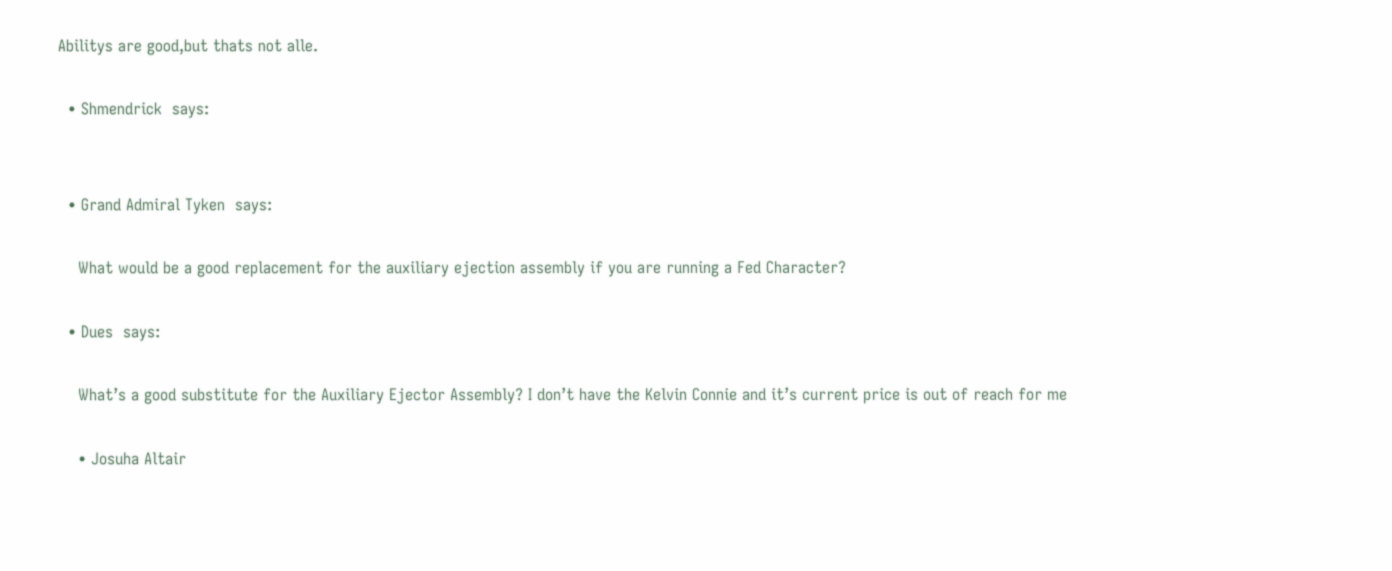Abilitys are good,but thats not alle.

  • Shmendrick  says:


  • Grand Admiral Tyken  says:

    What would be a good replacement for the auxiliary ejection assembly if you are running a Fed Character?

  • Dues  says:

    What’s a good substitute for the Auxiliary Ejector Assembly? I don’t have the Kelvin Connie and it’s current price is out of reach for me

    • Josuha Altair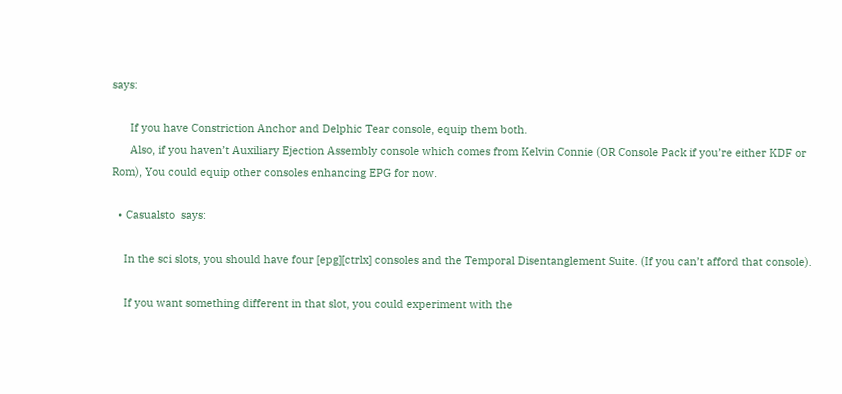says:

      If you have Constriction Anchor and Delphic Tear console, equip them both.
      Also, if you haven’t Auxiliary Ejection Assembly console which comes from Kelvin Connie (OR Console Pack if you’re either KDF or Rom), You could equip other consoles enhancing EPG for now.

  • Casualsto  says:

    In the sci slots, you should have four [epg][ctrlx] consoles and the Temporal Disentanglement Suite. (If you can’t afford that console).

    If you want something different in that slot, you could experiment with the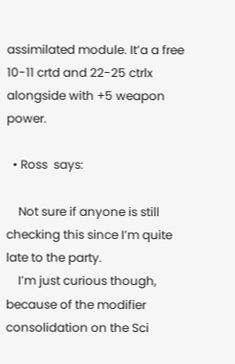assimilated module. It’a a free 10-11 crtd and 22-25 ctrlx alongside with +5 weapon power.

  • Ross  says:

    Not sure if anyone is still checking this since I’m quite late to the party.
    I’m just curious though, because of the modifier consolidation on the Sci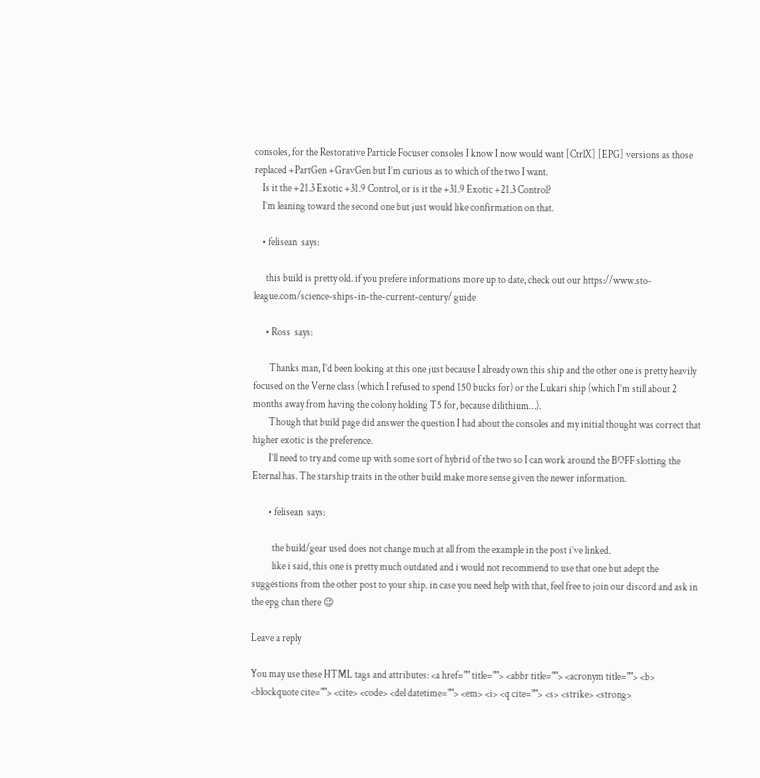consoles, for the Restorative Particle Focuser consoles I know I now would want [CtrlX] [EPG] versions as those replaced +PartGen +GravGen but I’m curious as to which of the two I want.
    Is it the +21.3 Exotic +31.9 Control, or is it the +31.9 Exotic +21.3 Control?
    I’m leaning toward the second one but just would like confirmation on that.

    • felisean  says:

      this build is pretty old. if you prefere informations more up to date, check out our https://www.sto-league.com/science-ships-in-the-current-century/ guide

      • Ross  says:

        Thanks man, I’d been looking at this one just because I already own this ship and the other one is pretty heavily focused on the Verne class (which I refused to spend 150 bucks for) or the Lukari ship (which I’m still about 2 months away from having the colony holding T5 for, because dilithium…).
        Though that build page did answer the question I had about the consoles and my initial thought was correct that higher exotic is the preference.
        I’ll need to try and come up with some sort of hybrid of the two so I can work around the BOFF slotting the Eternal has. The starship traits in the other build make more sense given the newer information.

        • felisean  says:

          the build/gear used does not change much at all from the example in the post i’ve linked.
          like i said, this one is pretty much outdated and i would not recommend to use that one but adept the suggestions from the other post to your ship. in case you need help with that, feel free to join our discord and ask in the epg chan there 😉

Leave a reply

You may use these HTML tags and attributes: <a href="" title=""> <abbr title=""> <acronym title=""> <b> <blockquote cite=""> <cite> <code> <del datetime=""> <em> <i> <q cite=""> <s> <strike> <strong>